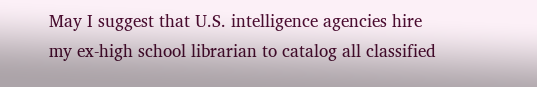May I suggest that U.S. intelligence agencies hire my ex-high school librarian to catalog all classified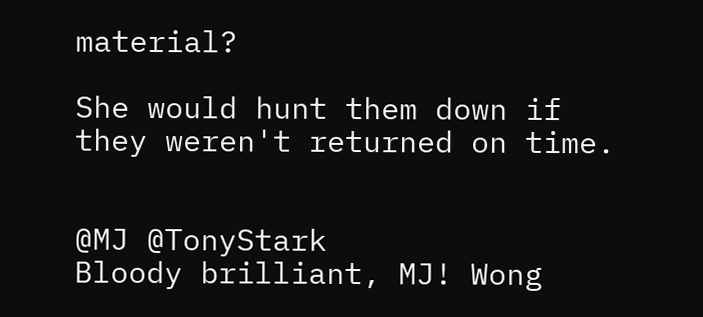material?

She would hunt them down if they weren't returned on time.


@MJ @TonyStark
Bloody brilliant, MJ! Wong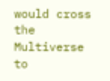would cross the Multiverse to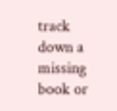track down a missing book or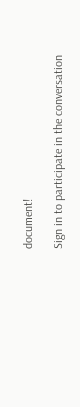document!

Sign in to participate in the conversation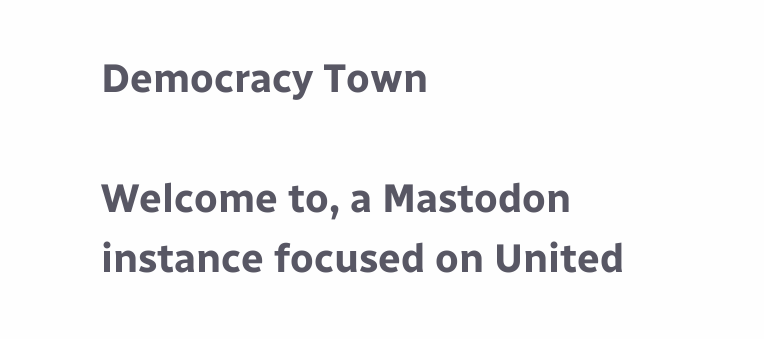Democracy Town

Welcome to, a Mastodon instance focused on United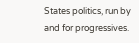States politics, run by and for progressives.